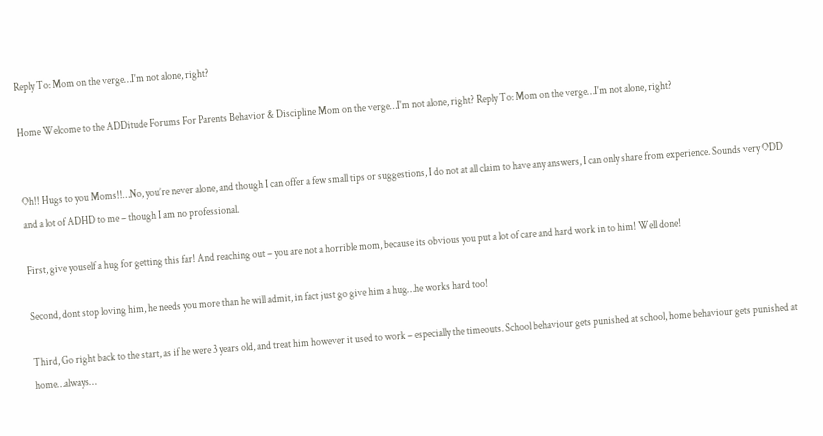Reply To: Mom on the verge…I'm not alone, right?

Home Welcome to the ADDitude Forums For Parents Behavior & Discipline Mom on the verge…I'm not alone, right? Reply To: Mom on the verge…I'm not alone, right?


Oh!! Hugs to you Moms!!…No, you’re never alone, and though I can offer a few small tips or suggestions, I do not at all claim to have any answers, I can only share from experience. Sounds very ODD and a lot of ADHD to me – though I am no professional.

First, give youself a hug for getting this far! And reaching out – you are not a horrible mom, because its obvious you put a lot of care and hard work in to him! Well done!

Second, dont stop loving him, he needs you more than he will admit, in fact just go give him a hug…he works hard too!

Third, Go right back to the start, as if he were 3 years old, and treat him however it used to work – especially the timeouts. School behaviour gets punished at school, home behaviour gets punished at home…always…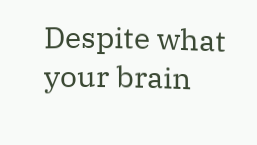Despite what your brain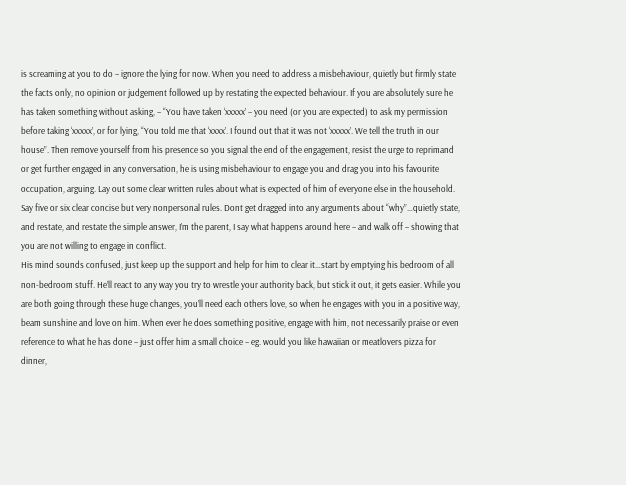is screaming at you to do – ignore the lying for now. When you need to address a misbehaviour, quietly but firmly state the facts only, no opinion or judgement followed up by restating the expected behaviour. If you are absolutely sure he has taken something without asking, – “You have taken ‘xxxxx’ – you need (or you are expected) to ask my permission before taking ‘xxxxx’, or for lying, “You told me that ‘xxxx’. I found out that it was not ‘xxxxx’. We tell the truth in our house”. Then remove yourself from his presence so you signal the end of the engagement, resist the urge to reprimand or get further engaged in any conversation, he is using misbehaviour to engage you and drag you into his favourite occupation, arguing. Lay out some clear written rules about what is expected of him of everyone else in the household. Say five or six clear concise but very nonpersonal rules. Dont get dragged into any arguments about “why”…quietly state, and restate, and restate the simple answer, I’m the parent, I say what happens around here – and walk off – showing that you are not willing to engage in conflict.
His mind sounds confused, just keep up the support and help for him to clear it…start by emptying his bedroom of all non-bedroom stuff. He’ll react to any way you try to wrestle your authority back, but stick it out, it gets easier. While you are both going through these huge changes, you’ll need each others love, so when he engages with you in a positive way, beam sunshine and love on him. When ever he does something positive, engage with him, not necessarily praise or even reference to what he has done – just offer him a small choice – eg. would you like hawaiian or meatlovers pizza for dinner,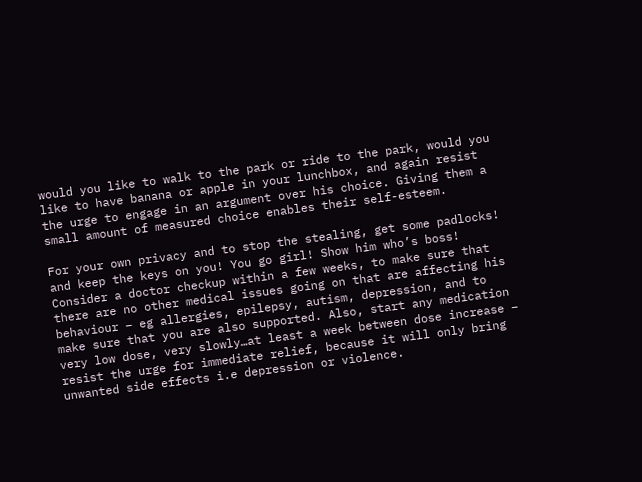would you like to walk to the park or ride to the park, would you like to have banana or apple in your lunchbox, and again resist the urge to engage in an argument over his choice. Giving them a small amount of measured choice enables their self-esteem.

For your own privacy and to stop the stealing, get some padlocks! and keep the keys on you! You go girl! Show him who’s boss!
Consider a doctor checkup within a few weeks, to make sure that there are no other medical issues going on that are affecting his behaviour – eg allergies, epilepsy, autism, depression, and to make sure that you are also supported. Also, start any medication very low dose, very slowly…at least a week between dose increase – resist the urge for immediate relief, because it will only bring unwanted side effects i.e depression or violence.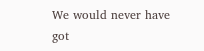We would never have got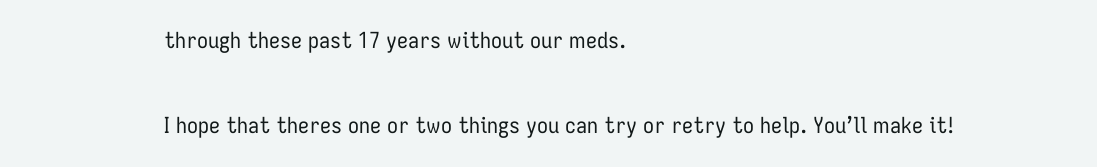through these past 17 years without our meds.

I hope that theres one or two things you can try or retry to help. You’ll make it!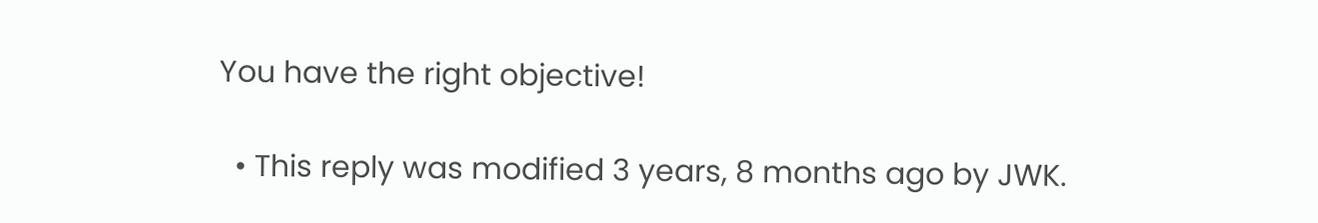You have the right objective!

  • This reply was modified 3 years, 8 months ago by JWK.